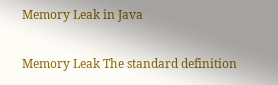Memory Leak in Java

Memory Leak The standard definition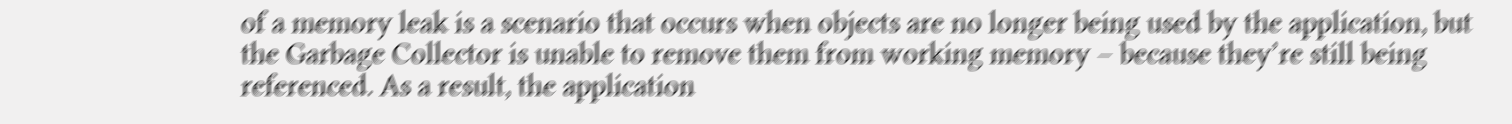of a memory leak is a scenario that occurs when objects are no longer being used by the application, but the Garbage Collector is unable to remove them from working memory – because they’re still being referenced. As a result, the application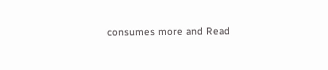consumes more and Read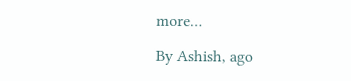more…

By Ashish, ago